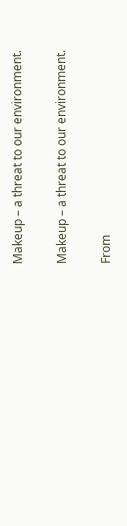Makeup – a threat to our environment.

Makeup – a threat to our environment.

From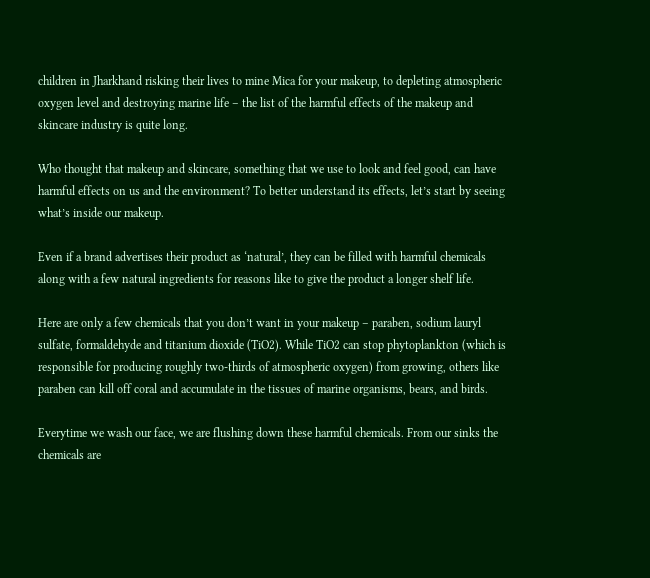children in Jharkhand risking their lives to mine Mica for your makeup, to depleting atmospheric oxygen level and destroying marine life – the list of the harmful effects of the makeup and skincare industry is quite long.

Who thought that makeup and skincare, something that we use to look and feel good, can have harmful effects on us and the environment? To better understand its effects, let’s start by seeing what’s inside our makeup.

Even if a brand advertises their product as ‘natural’, they can be filled with harmful chemicals along with a few natural ingredients for reasons like to give the product a longer shelf life.

Here are only a few chemicals that you don’t want in your makeup – paraben, sodium lauryl sulfate, formaldehyde and titanium dioxide (TiO2). While TiO2 can stop phytoplankton (which is responsible for producing roughly two-thirds of atmospheric oxygen) from growing, others like paraben can kill off coral and accumulate in the tissues of marine organisms, bears, and birds.

Everytime we wash our face, we are flushing down these harmful chemicals. From our sinks the chemicals are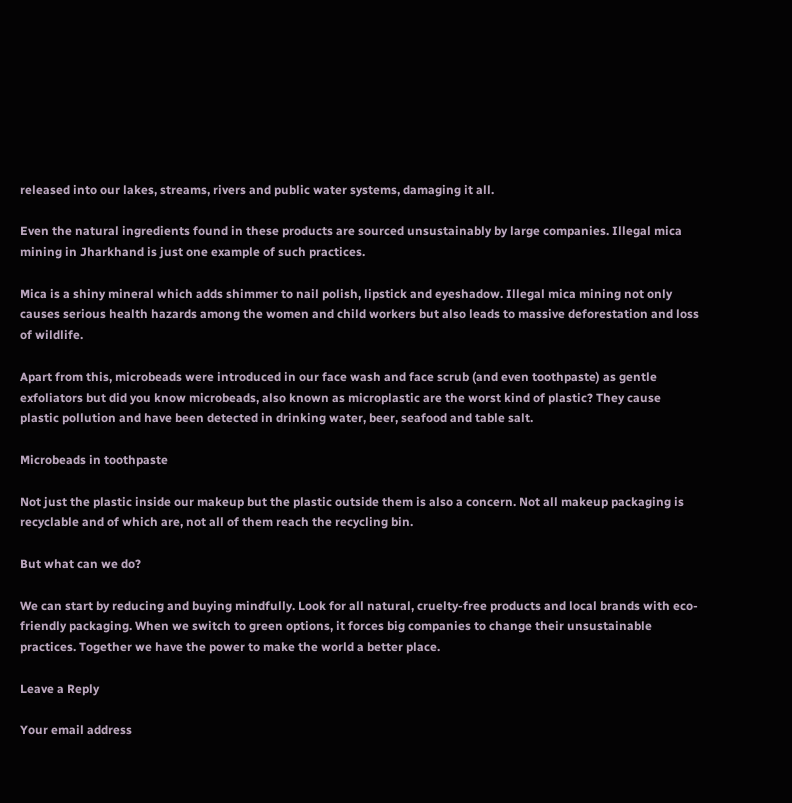released into our lakes, streams, rivers and public water systems, damaging it all.

Even the natural ingredients found in these products are sourced unsustainably by large companies. Illegal mica mining in Jharkhand is just one example of such practices.

Mica is a shiny mineral which adds shimmer to nail polish, lipstick and eyeshadow. Illegal mica mining not only causes serious health hazards among the women and child workers but also leads to massive deforestation and loss of wildlife.

Apart from this, microbeads were introduced in our face wash and face scrub (and even toothpaste) as gentle exfoliators but did you know microbeads, also known as microplastic are the worst kind of plastic? They cause plastic pollution and have been detected in drinking water, beer, seafood and table salt.

Microbeads in toothpaste

Not just the plastic inside our makeup but the plastic outside them is also a concern. Not all makeup packaging is recyclable and of which are, not all of them reach the recycling bin.

But what can we do?

We can start by reducing and buying mindfully. Look for all natural, cruelty-free products and local brands with eco-friendly packaging. When we switch to green options, it forces big companies to change their unsustainable practices. Together we have the power to make the world a better place.

Leave a Reply

Your email address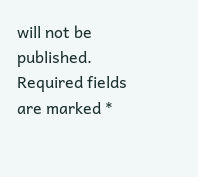will not be published. Required fields are marked *